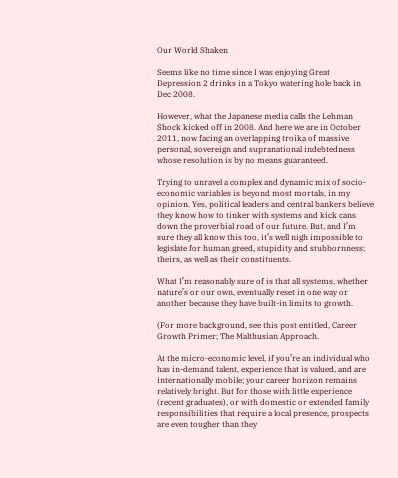Our World Shaken

Seems like no time since I was enjoying Great Depression 2 drinks in a Tokyo watering hole back in Dec 2008.

However, what the Japanese media calls the Lehman Shock kicked off in 2008. And here we are in October 2011, now facing an overlapping troika of massive personal, sovereign and supranational indebtedness whose resolution is by no means guaranteed.

Trying to unravel a complex and dynamic mix of socio-economic variables is beyond most mortals, in my opinion. Yes, political leaders and central bankers believe they know how to tinker with systems and kick cans down the proverbial road of our future. But, and I’m sure they all know this too, it’s well nigh impossible to legislate for human greed, stupidity and stubbornness; theirs, as well as their constituents.

What I’m reasonably sure of is that all systems, whether nature’s or our own, eventually reset in one way or another because they have built-in limits to growth.

(For more background, see this post entitled, Career Growth Primer; The Malthusian Approach.

At the micro-economic level, if you’re an individual who has in-demand talent, experience that is valued, and are internationally mobile; your career horizon remains relatively bright. But for those with little experience (recent graduates), or with domestic or extended family responsibilities that require a local presence, prospects are even tougher than they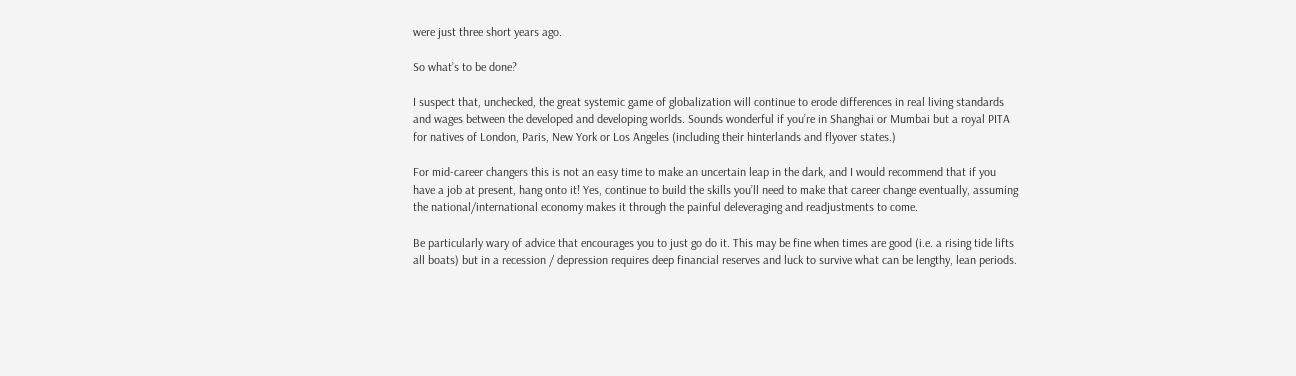were just three short years ago.

So what’s to be done?

I suspect that, unchecked, the great systemic game of globalization will continue to erode differences in real living standards and wages between the developed and developing worlds. Sounds wonderful if you’re in Shanghai or Mumbai but a royal PITA for natives of London, Paris, New York or Los Angeles (including their hinterlands and flyover states.)

For mid-career changers this is not an easy time to make an uncertain leap in the dark, and I would recommend that if you have a job at present, hang onto it! Yes, continue to build the skills you’ll need to make that career change eventually, assuming the national/international economy makes it through the painful deleveraging and readjustments to come.

Be particularly wary of advice that encourages you to just go do it. This may be fine when times are good (i.e. a rising tide lifts all boats) but in a recession / depression requires deep financial reserves and luck to survive what can be lengthy, lean periods.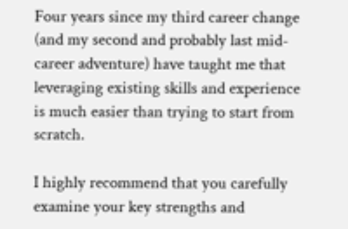Four years since my third career change (and my second and probably last mid-career adventure) have taught me that leveraging existing skills and experience is much easier than trying to start from scratch.

I highly recommend that you carefully examine your key strengths and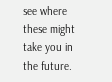see where these might take you in the future.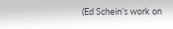(Ed Schein’s work on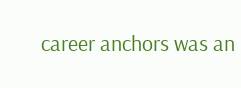career anchors was an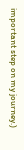important step on my journey.)